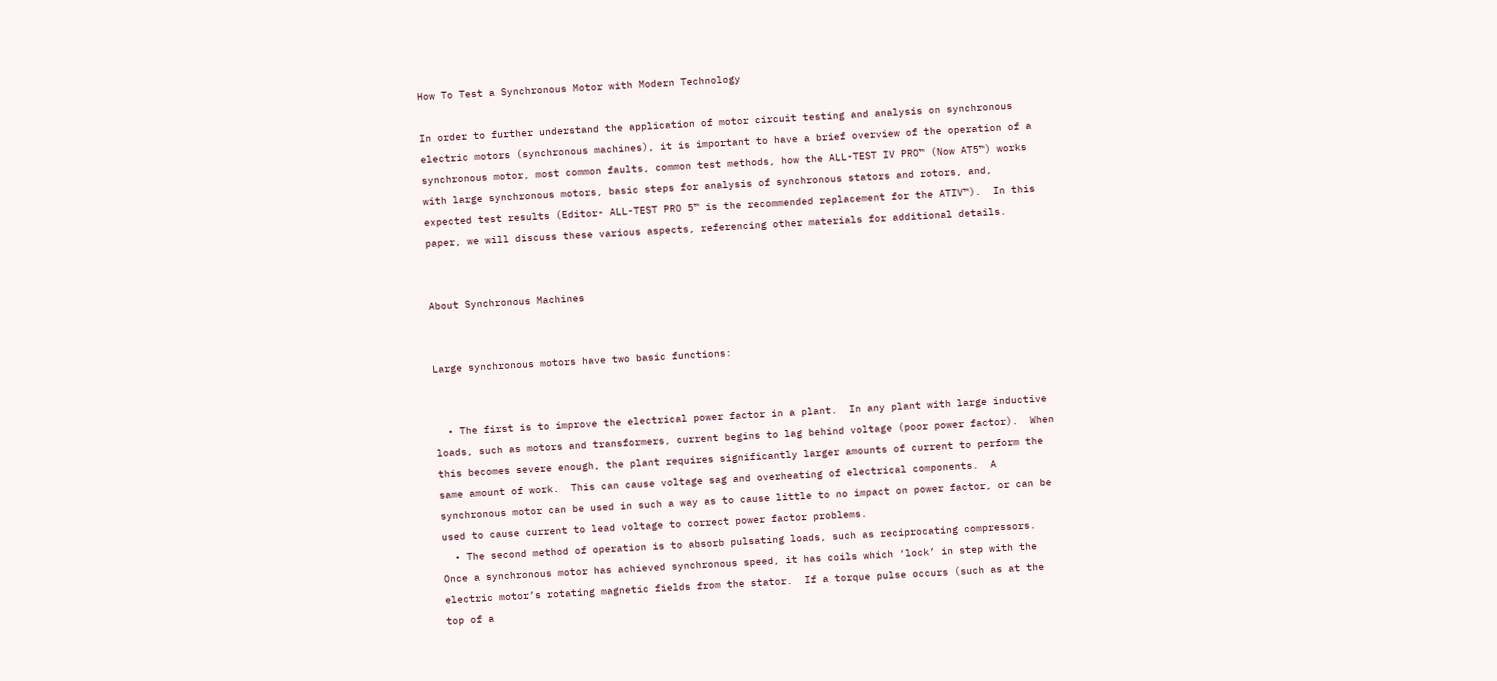How To Test a Synchronous Motor with Modern Technology

In order to further understand the application of motor circuit testing and analysis on synchronous electric motors (synchronous machines), it is important to have a brief overview of the operation of a synchronous motor, most common faults, common test methods, how the ALL-TEST IV PRO™ (Now AT5™) works with large synchronous motors, basic steps for analysis of synchronous stators and rotors, and, expected test results (Editor- ALL-TEST PRO 5™ is the recommended replacement for the ATIV™).  In this paper, we will discuss these various aspects, referencing other materials for additional details.


About Synchronous Machines


Large synchronous motors have two basic functions:


  • The first is to improve the electrical power factor in a plant.  In any plant with large inductive loads, such as motors and transformers, current begins to lag behind voltage (poor power factor).  When this becomes severe enough, the plant requires significantly larger amounts of current to perform the same amount of work.  This can cause voltage sag and overheating of electrical components.  A synchronous motor can be used in such a way as to cause little to no impact on power factor, or can be used to cause current to lead voltage to correct power factor problems.
  • The second method of operation is to absorb pulsating loads, such as reciprocating compressors.  Once a synchronous motor has achieved synchronous speed, it has coils which ‘lock’ in step with the electric motor’s rotating magnetic fields from the stator.  If a torque pulse occurs (such as at the top of a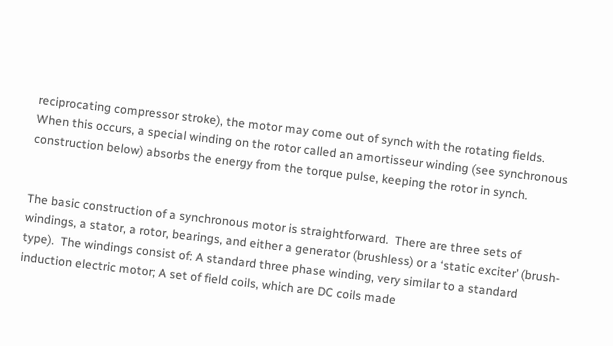reciprocating compressor stroke), the motor may come out of synch with the rotating fields.  When this occurs, a special winding on the rotor called an amortisseur winding (see synchronous construction below) absorbs the energy from the torque pulse, keeping the rotor in synch.


The basic construction of a synchronous motor is straightforward.  There are three sets of windings, a stator, a rotor, bearings, and either a generator (brushless) or a ‘static exciter’ (brush-type).  The windings consist of: A standard three phase winding, very similar to a standard induction electric motor; A set of field coils, which are DC coils made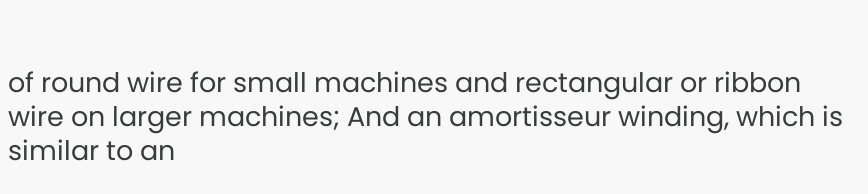of round wire for small machines and rectangular or ribbon wire on larger machines; And an amortisseur winding, which is similar to an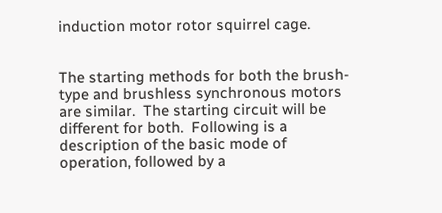induction motor rotor squirrel cage.


The starting methods for both the brush-type and brushless synchronous motors are similar.  The starting circuit will be different for both.  Following is a description of the basic mode of operation, followed by a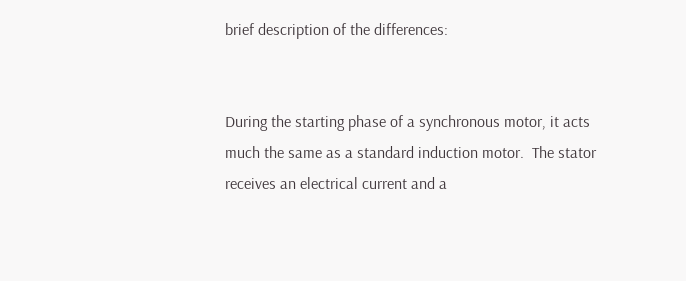brief description of the differences:


During the starting phase of a synchronous motor, it acts much the same as a standard induction motor.  The stator receives an electrical current and a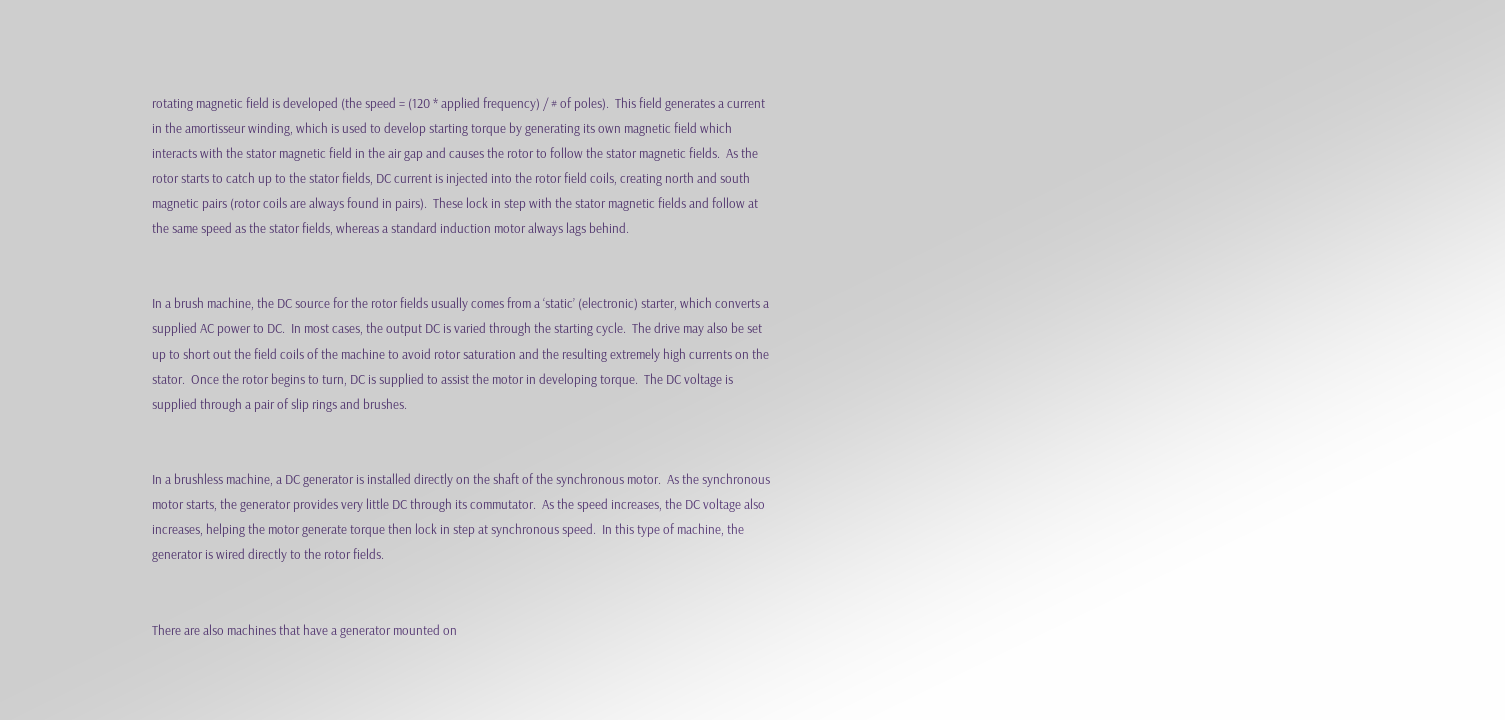rotating magnetic field is developed (the speed = (120 * applied frequency) / # of poles).  This field generates a current in the amortisseur winding, which is used to develop starting torque by generating its own magnetic field which interacts with the stator magnetic field in the air gap and causes the rotor to follow the stator magnetic fields.  As the rotor starts to catch up to the stator fields, DC current is injected into the rotor field coils, creating north and south magnetic pairs (rotor coils are always found in pairs).  These lock in step with the stator magnetic fields and follow at the same speed as the stator fields, whereas a standard induction motor always lags behind.


In a brush machine, the DC source for the rotor fields usually comes from a ‘static’ (electronic) starter, which converts a supplied AC power to DC.  In most cases, the output DC is varied through the starting cycle.  The drive may also be set up to short out the field coils of the machine to avoid rotor saturation and the resulting extremely high currents on the stator.  Once the rotor begins to turn, DC is supplied to assist the motor in developing torque.  The DC voltage is supplied through a pair of slip rings and brushes.


In a brushless machine, a DC generator is installed directly on the shaft of the synchronous motor.  As the synchronous motor starts, the generator provides very little DC through its commutator.  As the speed increases, the DC voltage also increases, helping the motor generate torque then lock in step at synchronous speed.  In this type of machine, the generator is wired directly to the rotor fields.


There are also machines that have a generator mounted on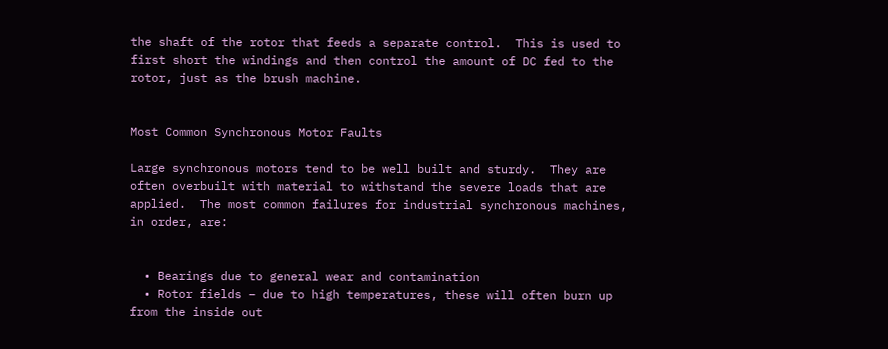the shaft of the rotor that feeds a separate control.  This is used to first short the windings and then control the amount of DC fed to the rotor, just as the brush machine.


Most Common Synchronous Motor Faults

Large synchronous motors tend to be well built and sturdy.  They are often overbuilt with material to withstand the severe loads that are applied.  The most common failures for industrial synchronous machines, in order, are:


  • Bearings due to general wear and contamination
  • Rotor fields – due to high temperatures, these will often burn up from the inside out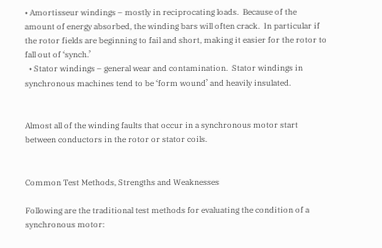• Amortisseur windings – mostly in reciprocating loads.  Because of the amount of energy absorbed, the winding bars will often crack.  In particular if the rotor fields are beginning to fail and short, making it easier for the rotor to fall out of ‘synch.’
  • Stator windings – general wear and contamination.  Stator windings in synchronous machines tend to be ‘form wound’ and heavily insulated.


Almost all of the winding faults that occur in a synchronous motor start between conductors in the rotor or stator coils.


Common Test Methods, Strengths and Weaknesses

Following are the traditional test methods for evaluating the condition of a synchronous motor: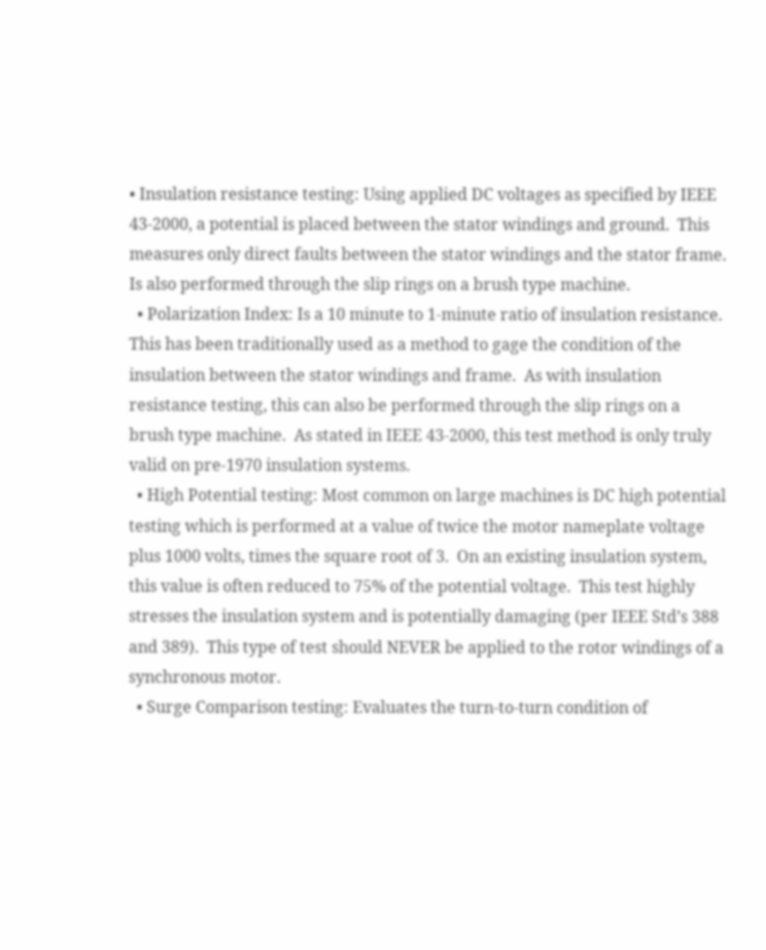• Insulation resistance testing: Using applied DC voltages as specified by IEEE 43-2000, a potential is placed between the stator windings and ground.  This measures only direct faults between the stator windings and the stator frame.  Is also performed through the slip rings on a brush type machine.
  • Polarization Index: Is a 10 minute to 1-minute ratio of insulation resistance.  This has been traditionally used as a method to gage the condition of the insulation between the stator windings and frame.  As with insulation resistance testing, this can also be performed through the slip rings on a brush type machine.  As stated in IEEE 43-2000, this test method is only truly valid on pre-1970 insulation systems.
  • High Potential testing: Most common on large machines is DC high potential testing which is performed at a value of twice the motor nameplate voltage plus 1000 volts, times the square root of 3.  On an existing insulation system, this value is often reduced to 75% of the potential voltage.  This test highly stresses the insulation system and is potentially damaging (per IEEE Std’s 388 and 389).  This type of test should NEVER be applied to the rotor windings of a synchronous motor.
  • Surge Comparison testing: Evaluates the turn-to-turn condition of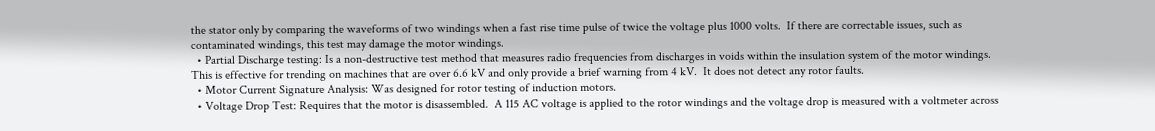the stator only by comparing the waveforms of two windings when a fast rise time pulse of twice the voltage plus 1000 volts.  If there are correctable issues, such as contaminated windings, this test may damage the motor windings.
  • Partial Discharge testing: Is a non-destructive test method that measures radio frequencies from discharges in voids within the insulation system of the motor windings.  This is effective for trending on machines that are over 6.6 kV and only provide a brief warning from 4 kV.  It does not detect any rotor faults.
  • Motor Current Signature Analysis: Was designed for rotor testing of induction motors.
  • Voltage Drop Test: Requires that the motor is disassembled.  A 115 AC voltage is applied to the rotor windings and the voltage drop is measured with a voltmeter across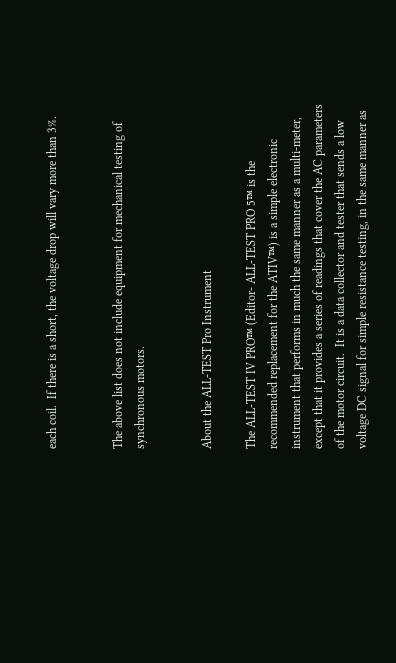each coil.  If there is a short, the voltage drop will vary more than 3%.


The above list does not include equipment for mechanical testing of synchronous motors.


About the ALL-TEST Pro Instrument

The ALL-TEST IV PRO™ (Editor- ALL-TEST PRO 5™ is the recommended replacement for the ATIV™) is a simple electronic instrument that performs in much the same manner as a multi-meter, except that it provides a series of readings that cover the AC parameters of the motor circuit.  It is a data collector and tester that sends a low voltage DC signal for simple resistance testing, in the same manner as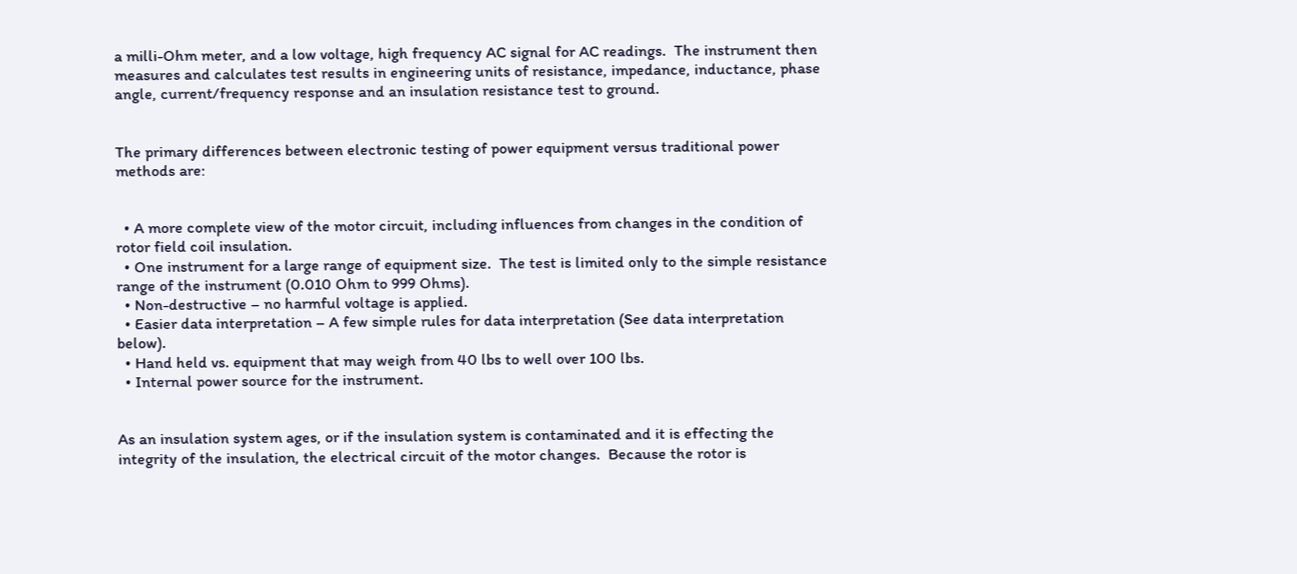a milli-Ohm meter, and a low voltage, high frequency AC signal for AC readings.  The instrument then measures and calculates test results in engineering units of resistance, impedance, inductance, phase angle, current/frequency response and an insulation resistance test to ground.


The primary differences between electronic testing of power equipment versus traditional power methods are:


  • A more complete view of the motor circuit, including influences from changes in the condition of rotor field coil insulation.
  • One instrument for a large range of equipment size.  The test is limited only to the simple resistance range of the instrument (0.010 Ohm to 999 Ohms).
  • Non-destructive – no harmful voltage is applied.
  • Easier data interpretation – A few simple rules for data interpretation (See data interpretation below).
  • Hand held vs. equipment that may weigh from 40 lbs to well over 100 lbs.
  • Internal power source for the instrument.


As an insulation system ages, or if the insulation system is contaminated and it is effecting the integrity of the insulation, the electrical circuit of the motor changes.  Because the rotor is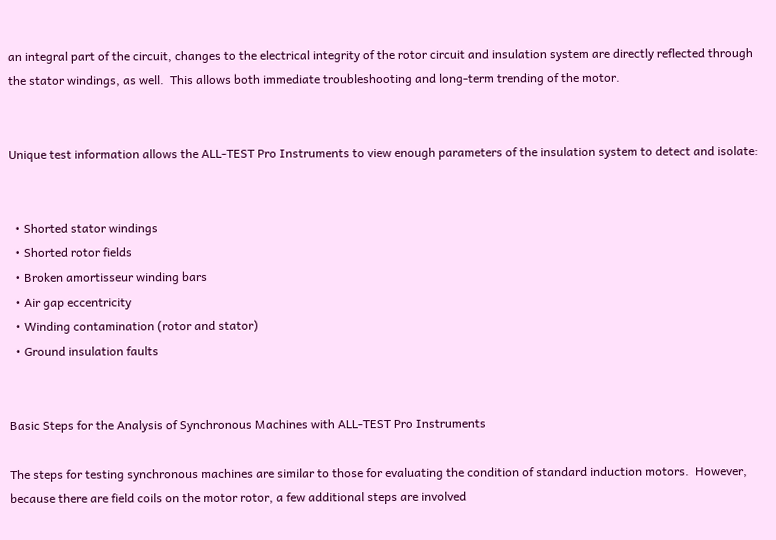an integral part of the circuit, changes to the electrical integrity of the rotor circuit and insulation system are directly reflected through the stator windings, as well.  This allows both immediate troubleshooting and long-term trending of the motor.


Unique test information allows the ALL-TEST Pro Instruments to view enough parameters of the insulation system to detect and isolate:


  • Shorted stator windings
  • Shorted rotor fields
  • Broken amortisseur winding bars
  • Air gap eccentricity
  • Winding contamination (rotor and stator)
  • Ground insulation faults


Basic Steps for the Analysis of Synchronous Machines with ALL-TEST Pro Instruments

The steps for testing synchronous machines are similar to those for evaluating the condition of standard induction motors.  However, because there are field coils on the motor rotor, a few additional steps are involved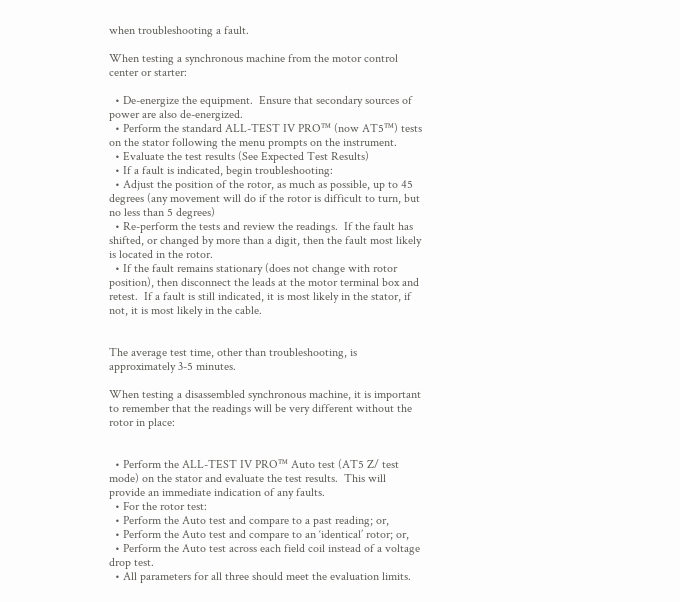when troubleshooting a fault.

When testing a synchronous machine from the motor control center or starter:

  • De-energize the equipment.  Ensure that secondary sources of power are also de-energized.
  • Perform the standard ALL-TEST IV PRO™ (now AT5™) tests on the stator following the menu prompts on the instrument.
  • Evaluate the test results (See Expected Test Results)
  • If a fault is indicated, begin troubleshooting:
  • Adjust the position of the rotor, as much as possible, up to 45 degrees (any movement will do if the rotor is difficult to turn, but no less than 5 degrees)
  • Re-perform the tests and review the readings.  If the fault has shifted, or changed by more than a digit, then the fault most likely is located in the rotor.
  • If the fault remains stationary (does not change with rotor position), then disconnect the leads at the motor terminal box and retest.  If a fault is still indicated, it is most likely in the stator, if not, it is most likely in the cable.


The average test time, other than troubleshooting, is approximately 3-5 minutes.

When testing a disassembled synchronous machine, it is important to remember that the readings will be very different without the rotor in place:


  • Perform the ALL-TEST IV PRO™ Auto test (AT5 Z/ test mode) on the stator and evaluate the test results.  This will provide an immediate indication of any faults.
  • For the rotor test:
  • Perform the Auto test and compare to a past reading; or,
  • Perform the Auto test and compare to an ‘identical’ rotor; or,
  • Perform the Auto test across each field coil instead of a voltage drop test.
  • All parameters for all three should meet the evaluation limits.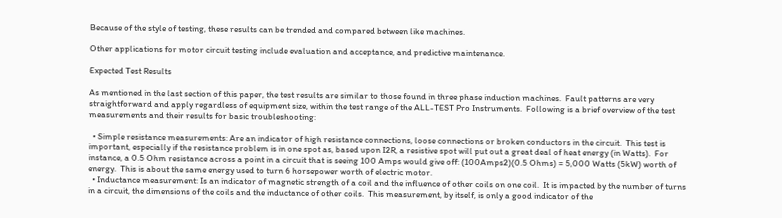Because of the style of testing, these results can be trended and compared between like machines.

Other applications for motor circuit testing include evaluation and acceptance, and predictive maintenance.

Expected Test Results

As mentioned in the last section of this paper, the test results are similar to those found in three phase induction machines.  Fault patterns are very straightforward and apply regardless of equipment size, within the test range of the ALL-TEST Pro Instruments.  Following is a brief overview of the test measurements and their results for basic troubleshooting:

  • Simple resistance measurements: Are an indicator of high resistance connections, loose connections or broken conductors in the circuit.  This test is important, especially if the resistance problem is in one spot as, based upon I2R, a resistive spot will put out a great deal of heat energy (in Watts).  For instance, a 0.5 Ohm resistance across a point in a circuit that is seeing 100 Amps would give off: (100Amps2)(0.5 Ohms) = 5,000 Watts (5kW) worth of energy.  This is about the same energy used to turn 6 horsepower worth of electric motor.
  • Inductance measurement: Is an indicator of magnetic strength of a coil and the influence of other coils on one coil.  It is impacted by the number of turns in a circuit, the dimensions of the coils and the inductance of other coils.  This measurement, by itself, is only a good indicator of the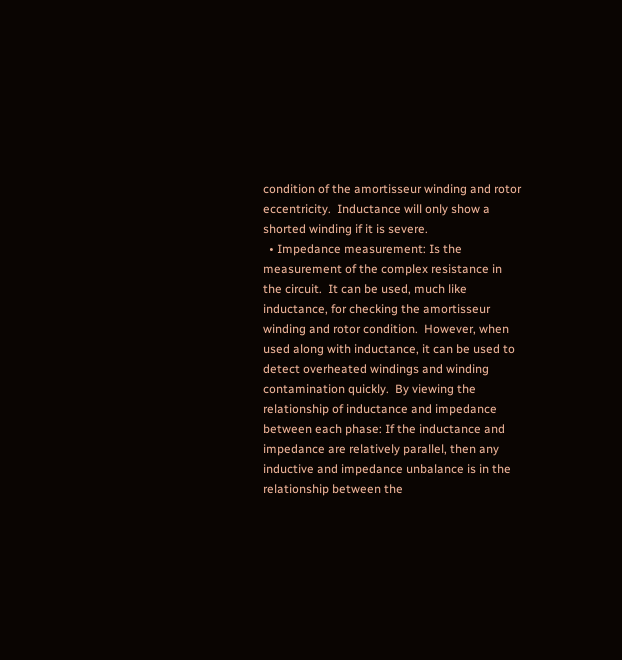condition of the amortisseur winding and rotor eccentricity.  Inductance will only show a shorted winding if it is severe.
  • Impedance measurement: Is the measurement of the complex resistance in the circuit.  It can be used, much like inductance, for checking the amortisseur winding and rotor condition.  However, when used along with inductance, it can be used to detect overheated windings and winding contamination quickly.  By viewing the relationship of inductance and impedance between each phase: If the inductance and impedance are relatively parallel, then any inductive and impedance unbalance is in the relationship between the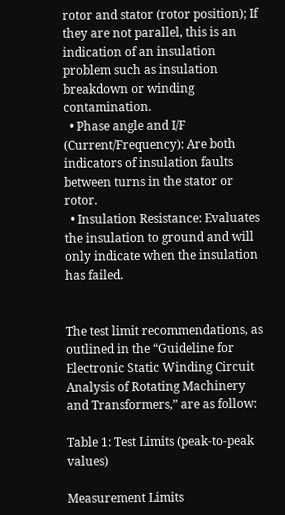rotor and stator (rotor position); If they are not parallel, this is an indication of an insulation problem such as insulation breakdown or winding contamination.
  • Phase angle and I/F (Current/Frequency): Are both indicators of insulation faults between turns in the stator or rotor.
  • Insulation Resistance: Evaluates the insulation to ground and will only indicate when the insulation has failed.


The test limit recommendations, as outlined in the “Guideline for Electronic Static Winding Circuit Analysis of Rotating Machinery and Transformers,” are as follow:

Table 1: Test Limits (peak-to-peak values)

Measurement Limits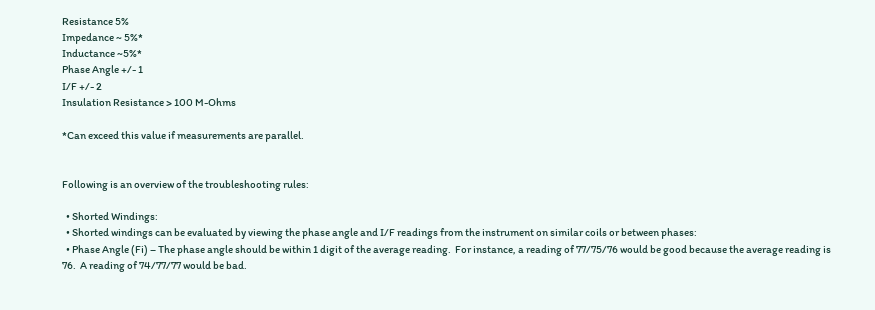Resistance 5%
Impedance ~ 5%*
Inductance ~5%*
Phase Angle +/- 1
I/F +/- 2
Insulation Resistance > 100 M-Ohms

*Can exceed this value if measurements are parallel.


Following is an overview of the troubleshooting rules:

  • Shorted Windings:
  • Shorted windings can be evaluated by viewing the phase angle and I/F readings from the instrument on similar coils or between phases:
  • Phase Angle (Fi) – The phase angle should be within 1 digit of the average reading.  For instance, a reading of 77/75/76 would be good because the average reading is 76.  A reading of 74/77/77 would be bad.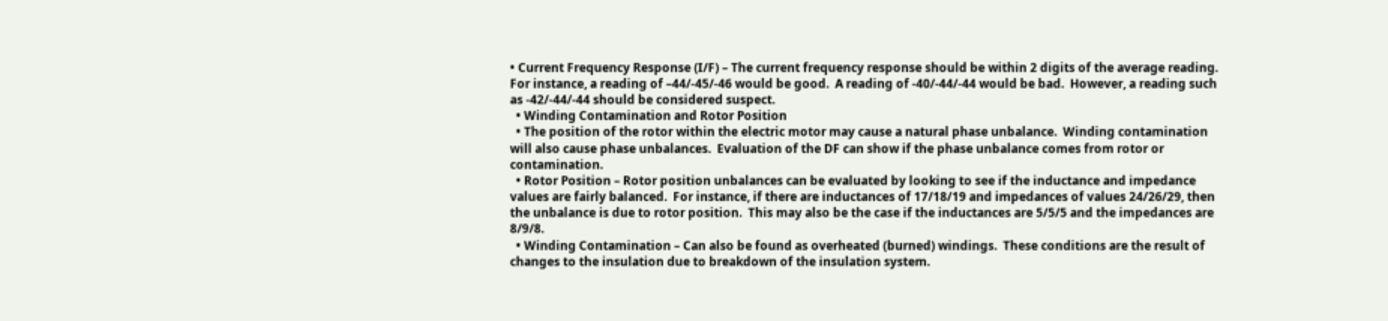• Current Frequency Response (I/F) – The current frequency response should be within 2 digits of the average reading.  For instance, a reading of –44/-45/-46 would be good.  A reading of -40/-44/-44 would be bad.  However, a reading such as -42/-44/-44 should be considered suspect.
  • Winding Contamination and Rotor Position
  • The position of the rotor within the electric motor may cause a natural phase unbalance.  Winding contamination will also cause phase unbalances.  Evaluation of the DF can show if the phase unbalance comes from rotor or contamination.
  • Rotor Position – Rotor position unbalances can be evaluated by looking to see if the inductance and impedance values are fairly balanced.  For instance, if there are inductances of 17/18/19 and impedances of values 24/26/29, then the unbalance is due to rotor position.  This may also be the case if the inductances are 5/5/5 and the impedances are 8/9/8.
  • Winding Contamination – Can also be found as overheated (burned) windings.  These conditions are the result of changes to the insulation due to breakdown of the insulation system.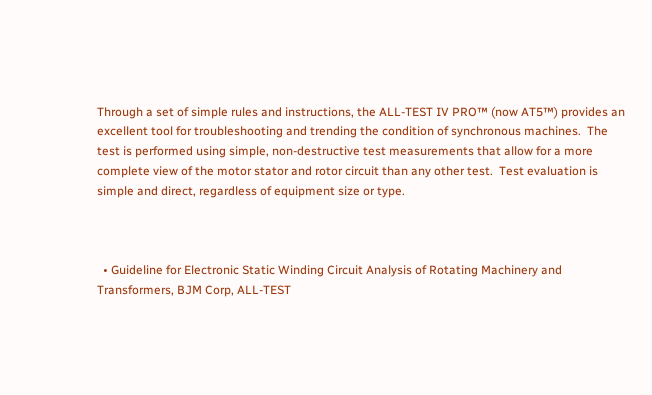Through a set of simple rules and instructions, the ALL-TEST IV PRO™ (now AT5™) provides an excellent tool for troubleshooting and trending the condition of synchronous machines.  The test is performed using simple, non-destructive test measurements that allow for a more complete view of the motor stator and rotor circuit than any other test.  Test evaluation is simple and direct, regardless of equipment size or type.



  • Guideline for Electronic Static Winding Circuit Analysis of Rotating Machinery and Transformers, BJM Corp, ALL-TEST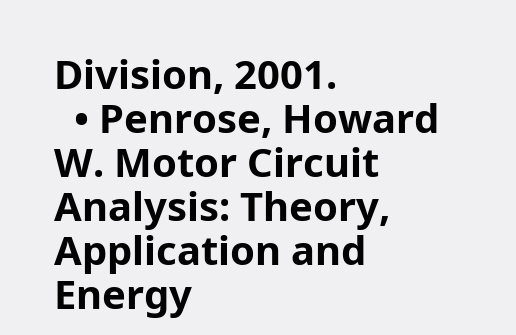Division, 2001.
  • Penrose, Howard W. Motor Circuit Analysis: Theory, Application and Energy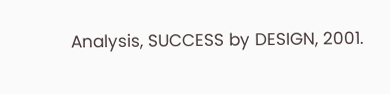Analysis, SUCCESS by DESIGN, 2001.